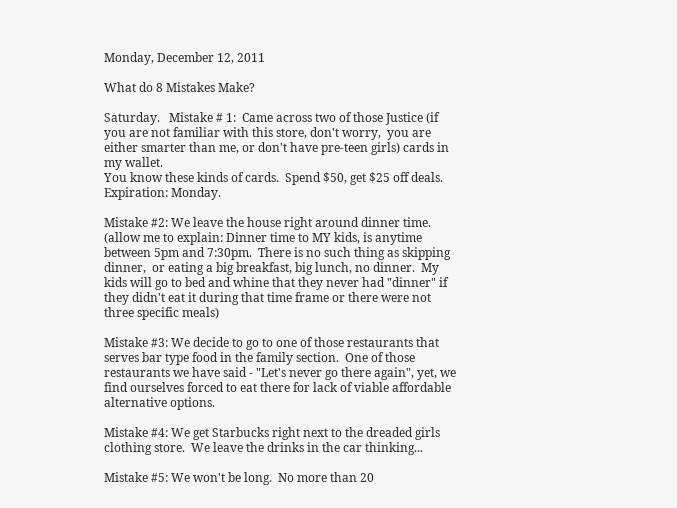Monday, December 12, 2011

What do 8 Mistakes Make?

Saturday.   Mistake # 1:  Came across two of those Justice (if you are not familiar with this store, don't worry,  you are either smarter than me, or don't have pre-teen girls) cards in my wallet.
You know these kinds of cards.  Spend $50, get $25 off deals.  Expiration: Monday.

Mistake #2: We leave the house right around dinner time.  (allow me to explain: Dinner time to MY kids, is anytime between 5pm and 7:30pm.  There is no such thing as skipping dinner,  or eating a big breakfast, big lunch, no dinner.  My kids will go to bed and whine that they never had "dinner" if they didn't eat it during that time frame or there were not three specific meals)

Mistake #3: We decide to go to one of those restaurants that serves bar type food in the family section.  One of those restaurants we have said - "Let's never go there again", yet, we find ourselves forced to eat there for lack of viable affordable alternative options.

Mistake #4: We get Starbucks right next to the dreaded girls clothing store.  We leave the drinks in the car thinking...

Mistake #5: We won't be long.  No more than 20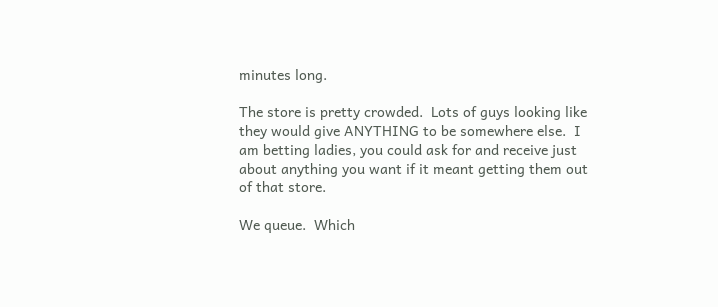minutes long.

The store is pretty crowded.  Lots of guys looking like they would give ANYTHING to be somewhere else.  I am betting ladies, you could ask for and receive just about anything you want if it meant getting them out of that store.

We queue.  Which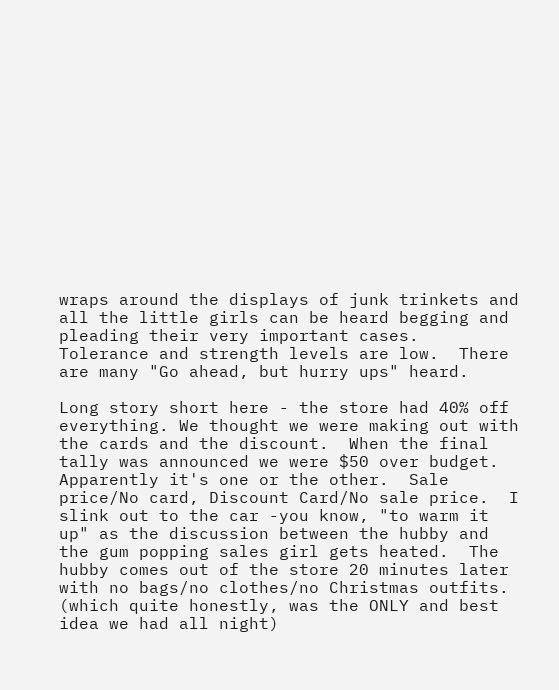wraps around the displays of junk trinkets and all the little girls can be heard begging and pleading their very important cases.  Tolerance and strength levels are low.  There are many "Go ahead, but hurry ups" heard.

Long story short here - the store had 40% off everything. We thought we were making out with the cards and the discount.  When the final tally was announced we were $50 over budget.  Apparently it's one or the other.  Sale price/No card, Discount Card/No sale price.  I slink out to the car -you know, "to warm it up" as the discussion between the hubby and the gum popping sales girl gets heated.  The hubby comes out of the store 20 minutes later with no bags/no clothes/no Christmas outfits. (which quite honestly, was the ONLY and best idea we had all night)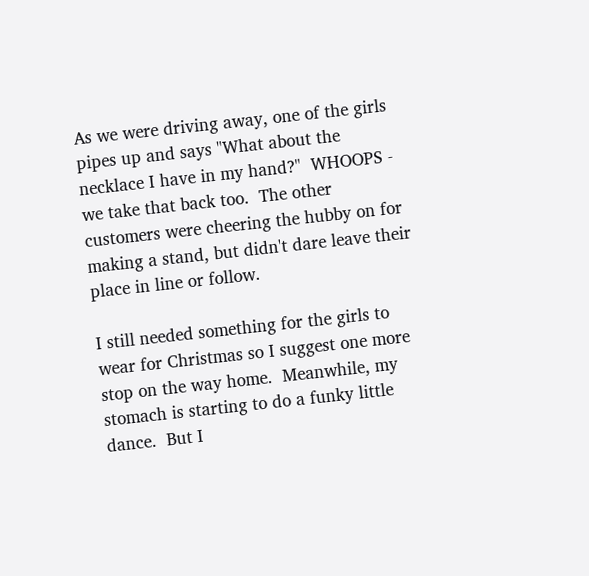As we were driving away, one of the girls pipes up and says "What about the necklace I have in my hand?"  WHOOPS - we take that back too.  The other customers were cheering the hubby on for making a stand, but didn't dare leave their place in line or follow.

I still needed something for the girls to wear for Christmas so I suggest one more stop on the way home.  Meanwhile, my stomach is starting to do a funky little dance.  But I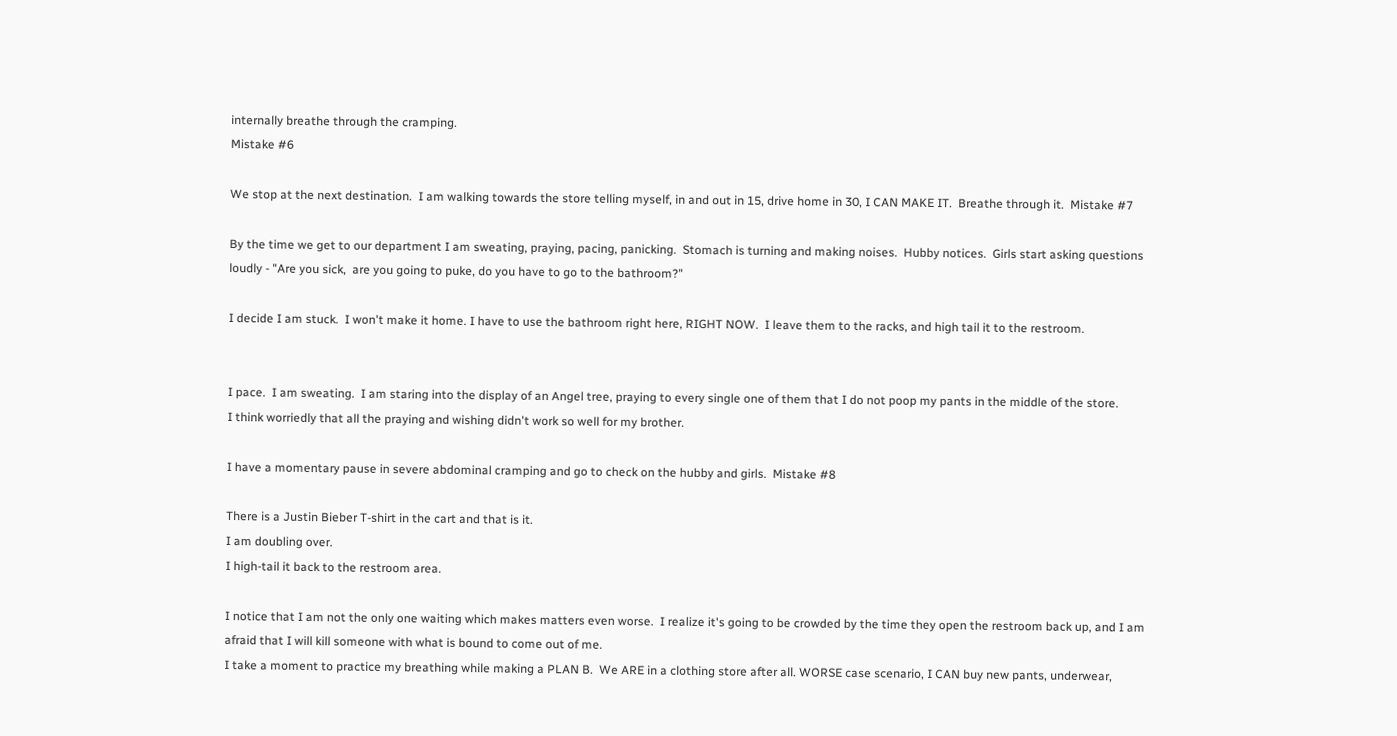internally breathe through the cramping.
Mistake #6

We stop at the next destination.  I am walking towards the store telling myself, in and out in 15, drive home in 30, I CAN MAKE IT.  Breathe through it.  Mistake #7

By the time we get to our department I am sweating, praying, pacing, panicking.  Stomach is turning and making noises.  Hubby notices.  Girls start asking questions loudly - "Are you sick,  are you going to puke, do you have to go to the bathroom?"

I decide I am stuck.  I won't make it home. I have to use the bathroom right here, RIGHT NOW.  I leave them to the racks, and high tail it to the restroom.


I pace.  I am sweating.  I am staring into the display of an Angel tree, praying to every single one of them that I do not poop my pants in the middle of the store.
I think worriedly that all the praying and wishing didn't work so well for my brother.

I have a momentary pause in severe abdominal cramping and go to check on the hubby and girls.  Mistake #8

There is a Justin Bieber T-shirt in the cart and that is it.
I am doubling over.
I high-tail it back to the restroom area.

I notice that I am not the only one waiting which makes matters even worse.  I realize it's going to be crowded by the time they open the restroom back up, and I am afraid that I will kill someone with what is bound to come out of me.
I take a moment to practice my breathing while making a PLAN B.  We ARE in a clothing store after all. WORSE case scenario, I CAN buy new pants, underwear,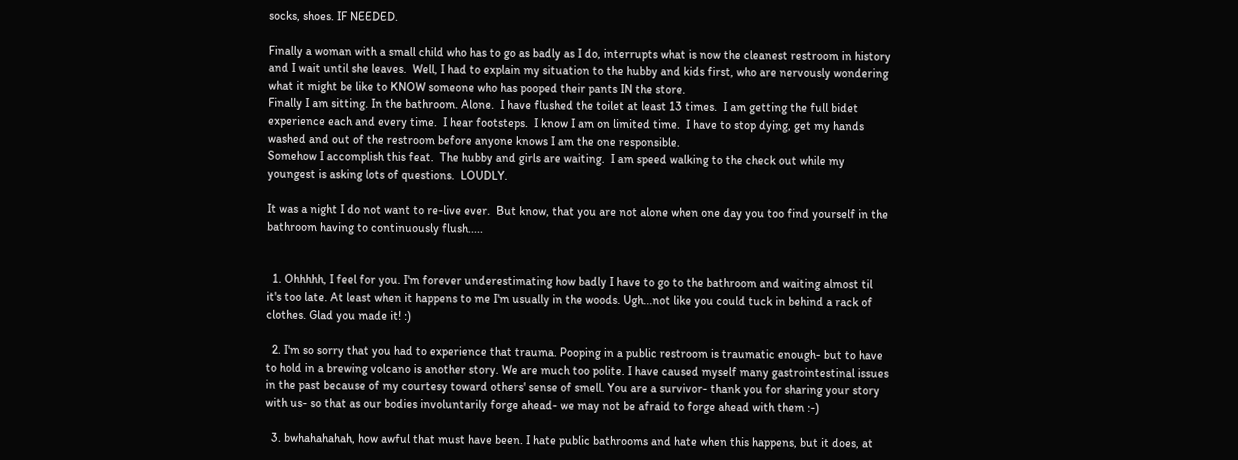socks, shoes. IF NEEDED.

Finally a woman with a small child who has to go as badly as I do, interrupts what is now the cleanest restroom in history and I wait until she leaves.  Well, I had to explain my situation to the hubby and kids first, who are nervously wondering what it might be like to KNOW someone who has pooped their pants IN the store.
Finally I am sitting. In the bathroom. Alone.  I have flushed the toilet at least 13 times.  I am getting the full bidet experience each and every time.  I hear footsteps.  I know I am on limited time.  I have to stop dying, get my hands washed and out of the restroom before anyone knows I am the one responsible.
Somehow I accomplish this feat.  The hubby and girls are waiting.  I am speed walking to the check out while my youngest is asking lots of questions.  LOUDLY.

It was a night I do not want to re-live ever.  But know, that you are not alone when one day you too find yourself in the bathroom having to continuously flush.....


  1. Ohhhhh, I feel for you. I'm forever underestimating how badly I have to go to the bathroom and waiting almost til it's too late. At least when it happens to me I'm usually in the woods. Ugh...not like you could tuck in behind a rack of clothes. Glad you made it! :)

  2. I'm so sorry that you had to experience that trauma. Pooping in a public restroom is traumatic enough- but to have to hold in a brewing volcano is another story. We are much too polite. I have caused myself many gastrointestinal issues in the past because of my courtesy toward others' sense of smell. You are a survivor- thank you for sharing your story with us- so that as our bodies involuntarily forge ahead- we may not be afraid to forge ahead with them :-)

  3. bwhahahahah, how awful that must have been. I hate public bathrooms and hate when this happens, but it does, at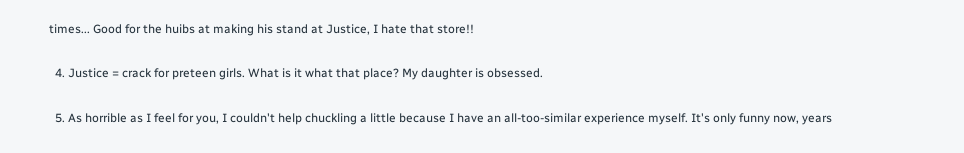times... Good for the huibs at making his stand at Justice, I hate that store!!

  4. Justice = crack for preteen girls. What is it what that place? My daughter is obsessed.

  5. As horrible as I feel for you, I couldn't help chuckling a little because I have an all-too-similar experience myself. It's only funny now, years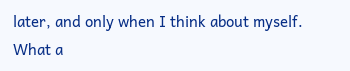later, and only when I think about myself. What a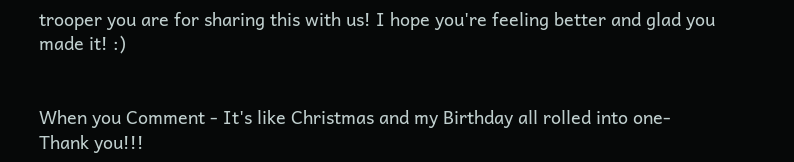trooper you are for sharing this with us! I hope you're feeling better and glad you made it! :)


When you Comment - It's like Christmas and my Birthday all rolled into one- Thank you!!!